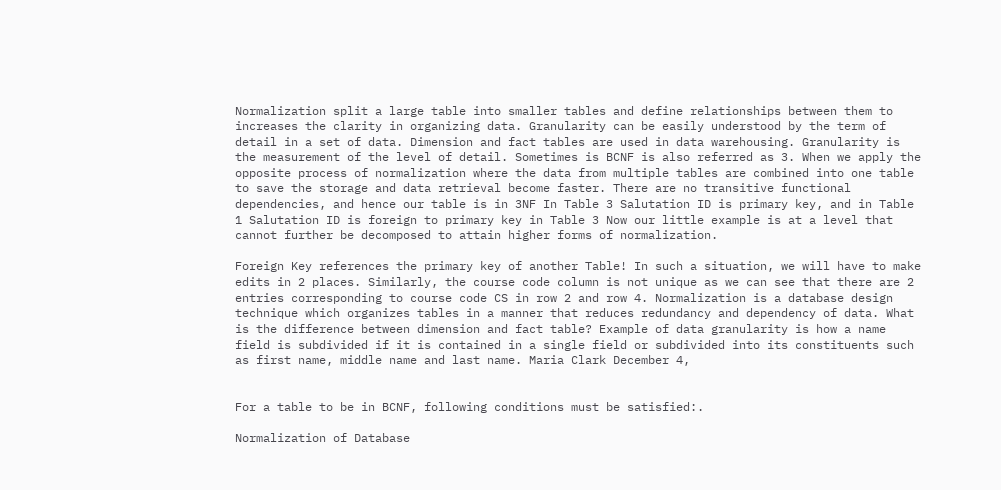Normalization split a large table into smaller tables and define relationships between them to increases the clarity in organizing data. Granularity can be easily understood by the term of detail in a set of data. Dimension and fact tables are used in data warehousing. Granularity is the measurement of the level of detail. Sometimes is BCNF is also referred as 3. When we apply the opposite process of normalization where the data from multiple tables are combined into one table to save the storage and data retrieval become faster. There are no transitive functional dependencies, and hence our table is in 3NF In Table 3 Salutation ID is primary key, and in Table 1 Salutation ID is foreign to primary key in Table 3 Now our little example is at a level that cannot further be decomposed to attain higher forms of normalization.

Foreign Key references the primary key of another Table! In such a situation, we will have to make edits in 2 places. Similarly, the course code column is not unique as we can see that there are 2 entries corresponding to course code CS in row 2 and row 4. Normalization is a database design technique which organizes tables in a manner that reduces redundancy and dependency of data. What is the difference between dimension and fact table? Example of data granularity is how a name field is subdivided if it is contained in a single field or subdivided into its constituents such as first name, middle name and last name. Maria Clark December 4,


For a table to be in BCNF, following conditions must be satisfied:.

Normalization of Database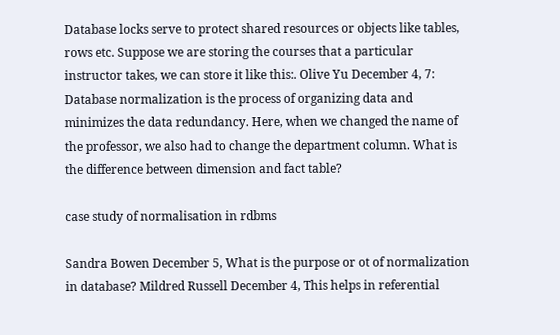Database locks serve to protect shared resources or objects like tables, rows etc. Suppose we are storing the courses that a particular instructor takes, we can store it like this:. Olive Yu December 4, 7: Database normalization is the process of organizing data and minimizes the data redundancy. Here, when we changed the name of the professor, we also had to change the department column. What is the difference between dimension and fact table?

case study of normalisation in rdbms

Sandra Bowen December 5, What is the purpose or ot of normalization in database? Mildred Russell December 4, This helps in referential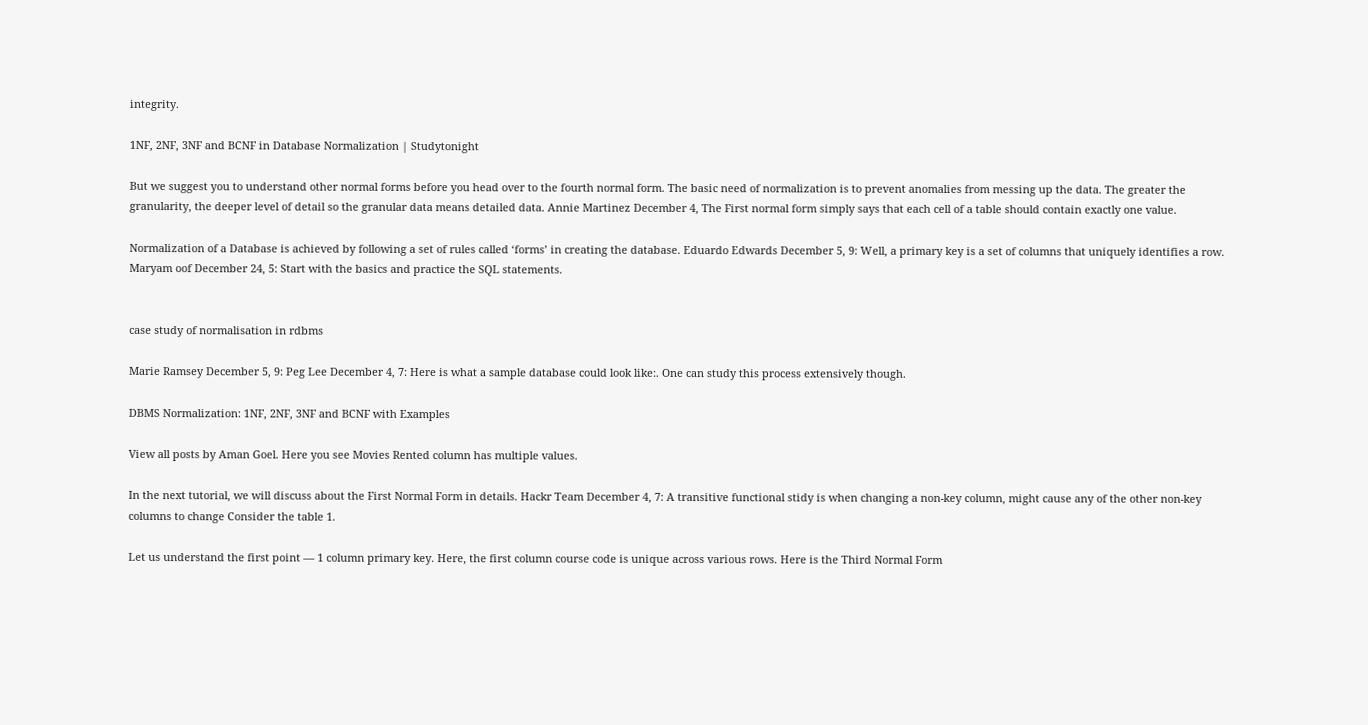integrity.

1NF, 2NF, 3NF and BCNF in Database Normalization | Studytonight

But we suggest you to understand other normal forms before you head over to the fourth normal form. The basic need of normalization is to prevent anomalies from messing up the data. The greater the granularity, the deeper level of detail so the granular data means detailed data. Annie Martinez December 4, The First normal form simply says that each cell of a table should contain exactly one value.

Normalization of a Database is achieved by following a set of rules called ‘forms’ in creating the database. Eduardo Edwards December 5, 9: Well, a primary key is a set of columns that uniquely identifies a row. Maryam oof December 24, 5: Start with the basics and practice the SQL statements.


case study of normalisation in rdbms

Marie Ramsey December 5, 9: Peg Lee December 4, 7: Here is what a sample database could look like:. One can study this process extensively though.

DBMS Normalization: 1NF, 2NF, 3NF and BCNF with Examples

View all posts by Aman Goel. Here you see Movies Rented column has multiple values.

In the next tutorial, we will discuss about the First Normal Form in details. Hackr Team December 4, 7: A transitive functional stidy is when changing a non-key column, might cause any of the other non-key columns to change Consider the table 1.

Let us understand the first point — 1 column primary key. Here, the first column course code is unique across various rows. Here is the Third Normal Form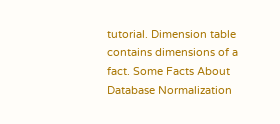tutorial. Dimension table contains dimensions of a fact. Some Facts About Database Normalization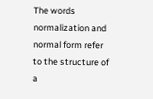The words normalization and normal form refer to the structure of a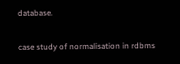database.

case study of normalisation in rdbms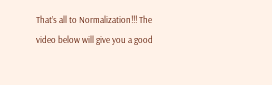That’s all to Normalization!!! The video below will give you a good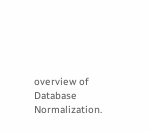overview of Database Normalization.